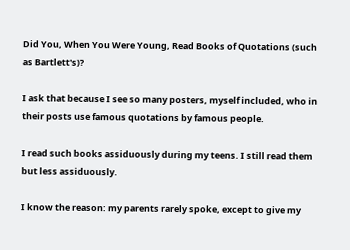Did You, When You Were Young, Read Books of Quotations (such as Bartlett's)?

I ask that because I see so many posters, myself included, who in their posts use famous quotations by famous people.

I read such books assiduously during my teens. I still read them but less assiduously.

I know the reason: my parents rarely spoke, except to give my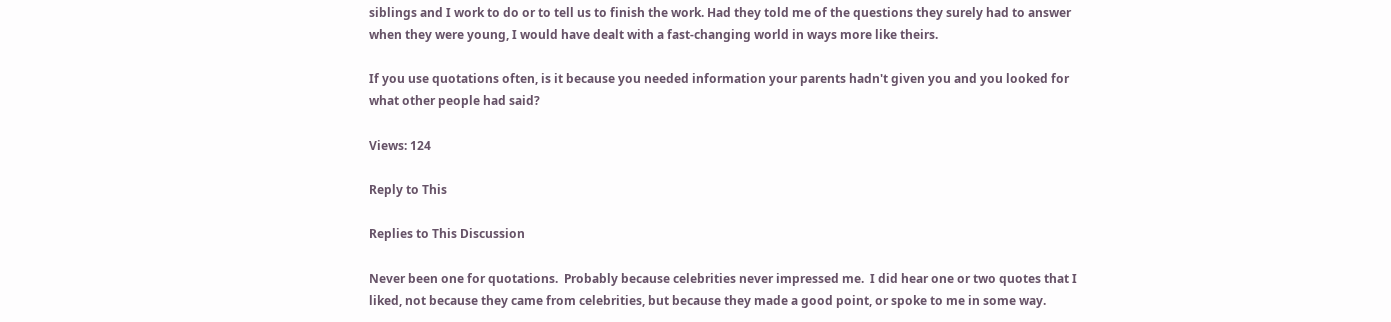siblings and I work to do or to tell us to finish the work. Had they told me of the questions they surely had to answer when they were young, I would have dealt with a fast-changing world in ways more like theirs.

If you use quotations often, is it because you needed information your parents hadn't given you and you looked for what other people had said?

Views: 124

Reply to This

Replies to This Discussion

Never been one for quotations.  Probably because celebrities never impressed me.  I did hear one or two quotes that I liked, not because they came from celebrities, but because they made a good point, or spoke to me in some way.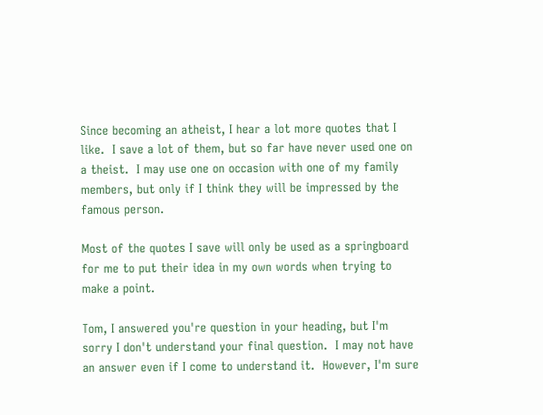Since becoming an atheist, I hear a lot more quotes that I like.  I save a lot of them, but so far have never used one on a theist.  I may use one on occasion with one of my family members, but only if I think they will be impressed by the famous person.

Most of the quotes I save will only be used as a springboard for me to put their idea in my own words when trying to make a point.

Tom, I answered you're question in your heading, but I'm sorry I don't understand your final question.  I may not have an answer even if I come to understand it.  However, I'm sure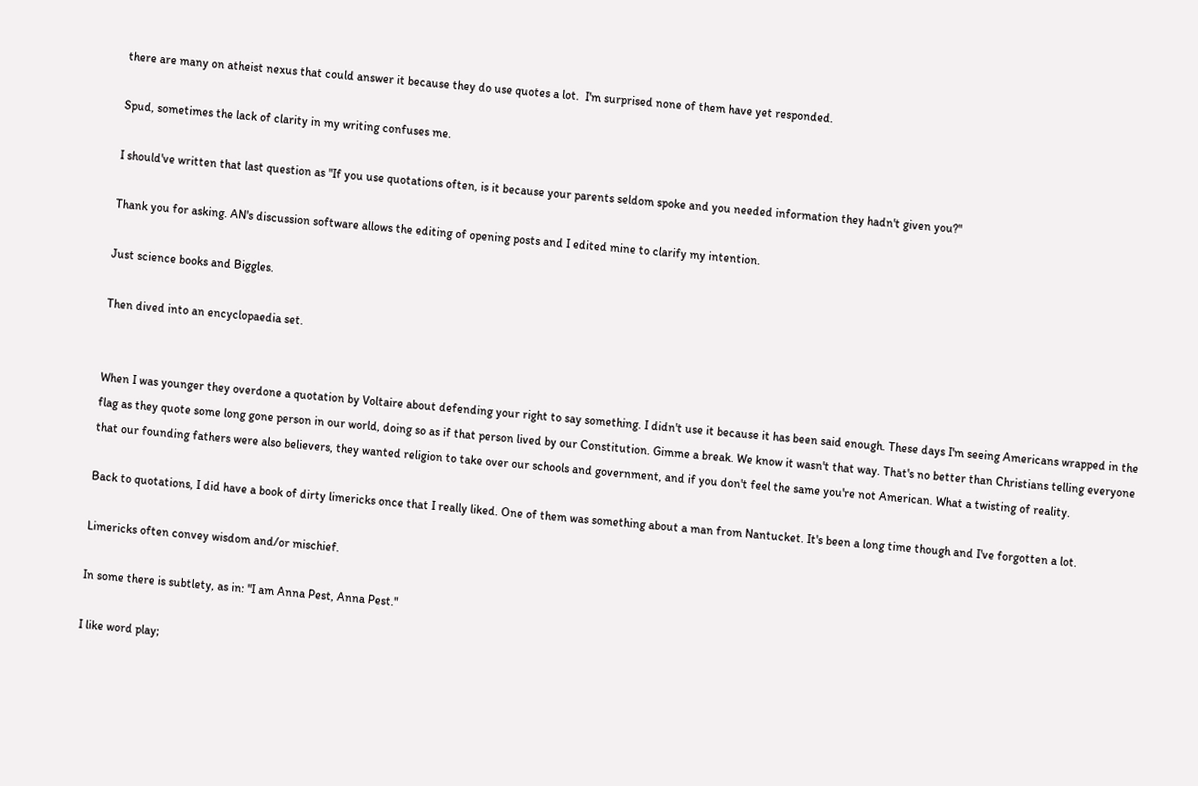there are many on atheist nexus that could answer it because they do use quotes a lot.  I'm surprised none of them have yet responded.

Spud, sometimes the lack of clarity in my writing confuses me.

I should've written that last question as "If you use quotations often, is it because your parents seldom spoke and you needed information they hadn't given you?"

Thank you for asking. AN's discussion software allows the editing of opening posts and I edited mine to clarify my intention.

Just science books and Biggles.

Then dived into an encyclopaedia set.


When I was younger they overdone a quotation by Voltaire about defending your right to say something. I didn't use it because it has been said enough. These days I'm seeing Americans wrapped in the flag as they quote some long gone person in our world, doing so as if that person lived by our Constitution. Gimme a break. We know it wasn't that way. That's no better than Christians telling everyone that our founding fathers were also believers, they wanted religion to take over our schools and government, and if you don't feel the same you're not American. What a twisting of reality.

Back to quotations, I did have a book of dirty limericks once that I really liked. One of them was something about a man from Nantucket. It's been a long time though and I've forgotten a lot.

Limericks often convey wisdom and/or mischief.

In some there is subtlety, as in: "I am Anna Pest, Anna Pest."

I like word play;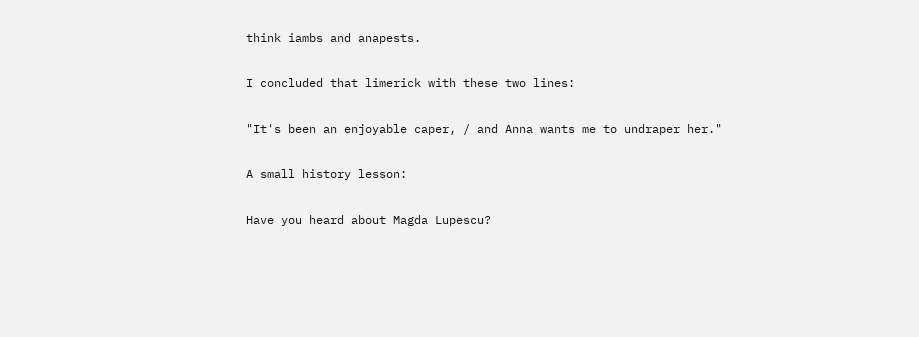think iambs and anapests.

I concluded that limerick with these two lines:

"It's been an enjoyable caper, / and Anna wants me to undraper her."

A small history lesson:

Have you heard about Magda Lupescu?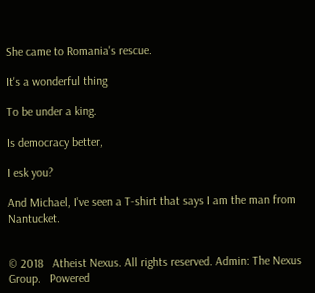She came to Romania's rescue.

It's a wonderful thing

To be under a king.

Is democracy better,

I esk you?

And Michael, I've seen a T-shirt that says I am the man from Nantucket.


© 2018   Atheist Nexus. All rights reserved. Admin: The Nexus Group.   Powered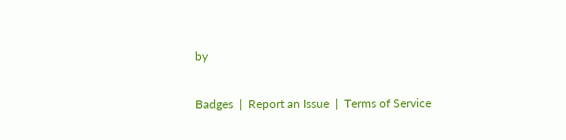by

Badges  |  Report an Issue  |  Terms of Service